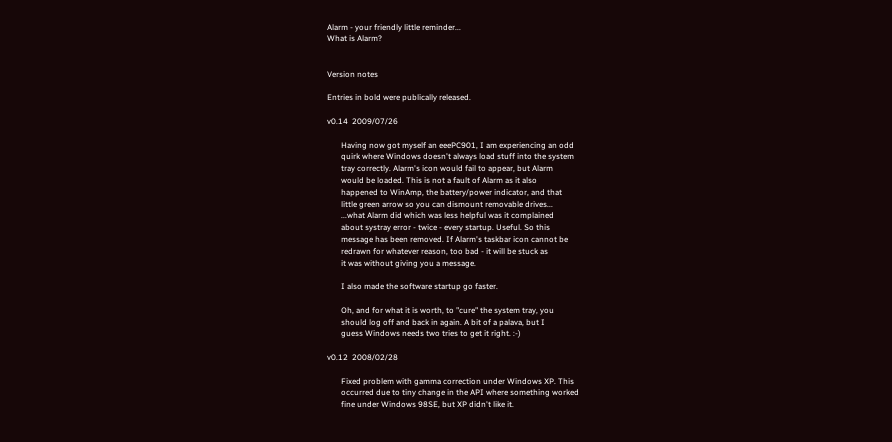Alarm - your friendly little reminder...
What is Alarm?


Version notes

Entries in bold were publically released.

v0.14  2009/07/26

       Having now got myself an eeePC901, I am experiencing an odd
       quirk where Windows doesn't always load stuff into the system
       tray correctly. Alarm's icon would fail to appear, but Alarm
       would be loaded. This is not a fault of Alarm as it also
       happened to WinAmp, the battery/power indicator, and that
       little green arrow so you can dismount removable drives...
       ...what Alarm did which was less helpful was it complained
       about systray error - twice - every startup. Useful. So this
       message has been removed. If Alarm's taskbar icon cannot be
       redrawn for whatever reason, too bad - it will be stuck as
       it was without giving you a message.

       I also made the software startup go faster.

       Oh, and for what it is worth, to "cure" the system tray, you
       should log off and back in again. A bit of a palava, but I
       guess Windows needs two tries to get it right. :-)

v0.12  2008/02/28

       Fixed problem with gamma correction under Windows XP. This
       occurred due to tiny change in the API where something worked
       fine under Windows 98SE, but XP didn't like it.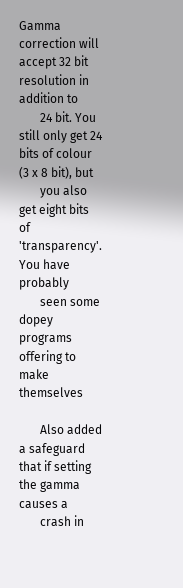Gamma correction will accept 32 bit resolution in addition to
       24 bit. You still only get 24 bits of colour (3 x 8 bit), but
       you also get eight bits of 'transparency'. You have probably
       seen some dopey programs offering to make themselves

       Also added a safeguard that if setting the gamma causes a
       crash in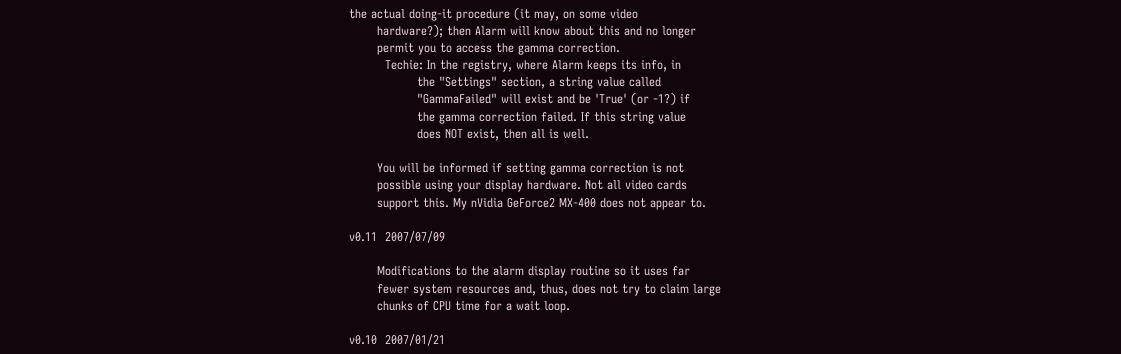the actual doing-it procedure (it may, on some video
       hardware?); then Alarm will know about this and no longer
       permit you to access the gamma correction.
         Techie: In the registry, where Alarm keeps its info, in
                 the "Settings" section, a string value called
                 "GammaFailed" will exist and be 'True' (or -1?) if
                 the gamma correction failed. If this string value
                 does NOT exist, then all is well.

       You will be informed if setting gamma correction is not
       possible using your display hardware. Not all video cards
       support this. My nVidia GeForce2 MX-400 does not appear to.

v0.11  2007/07/09

       Modifications to the alarm display routine so it uses far
       fewer system resources and, thus, does not try to claim large
       chunks of CPU time for a wait loop.

v0.10  2007/01/21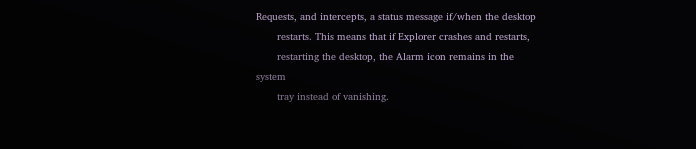Requests, and intercepts, a status message if/when the desktop
       restarts. This means that if Explorer crashes and restarts,
       restarting the desktop, the Alarm icon remains in the system
       tray instead of vanishing.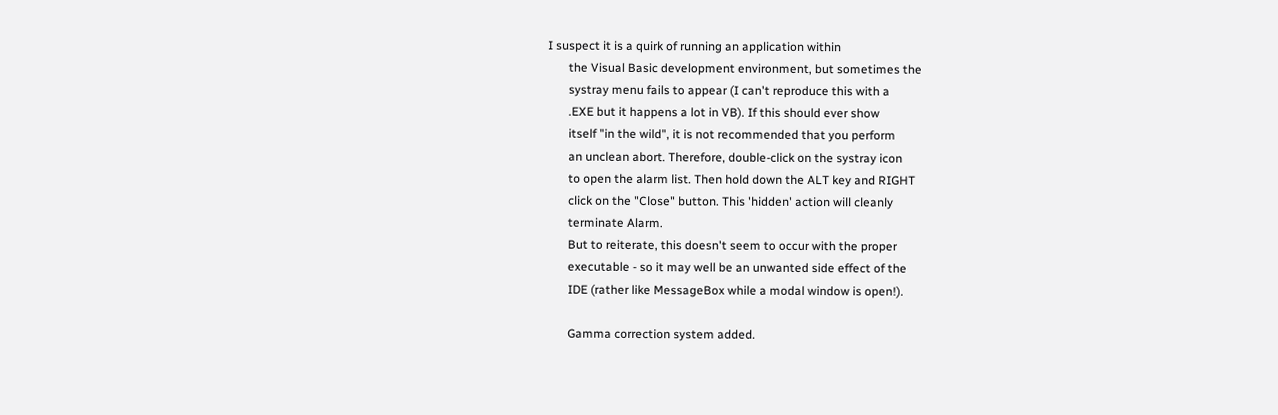I suspect it is a quirk of running an application within
       the Visual Basic development environment, but sometimes the
       systray menu fails to appear (I can't reproduce this with a
       .EXE but it happens a lot in VB). If this should ever show
       itself "in the wild", it is not recommended that you perform
       an unclean abort. Therefore, double-click on the systray icon
       to open the alarm list. Then hold down the ALT key and RIGHT
       click on the "Close" button. This 'hidden' action will cleanly
       terminate Alarm.
       But to reiterate, this doesn't seem to occur with the proper
       executable - so it may well be an unwanted side effect of the
       IDE (rather like MessageBox while a modal window is open!).

       Gamma correction system added.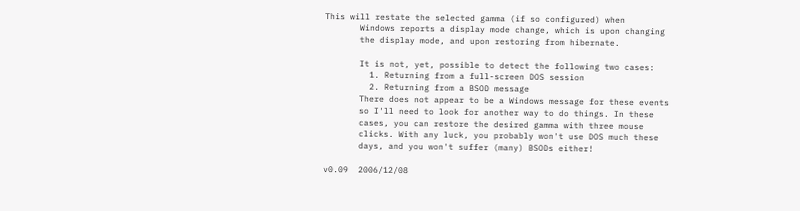This will restate the selected gamma (if so configured) when
       Windows reports a display mode change, which is upon changing
       the display mode, and upon restoring from hibernate.

       It is not, yet, possible to detect the following two cases:
         1. Returning from a full-screen DOS session
         2. Returning from a BSOD message
       There does not appear to be a Windows message for these events
       so I'll need to look for another way to do things. In these
       cases, you can restore the desired gamma with three mouse
       clicks. With any luck, you probably won't use DOS much these
       days, and you won't suffer (many) BSODs either!

v0.09  2006/12/08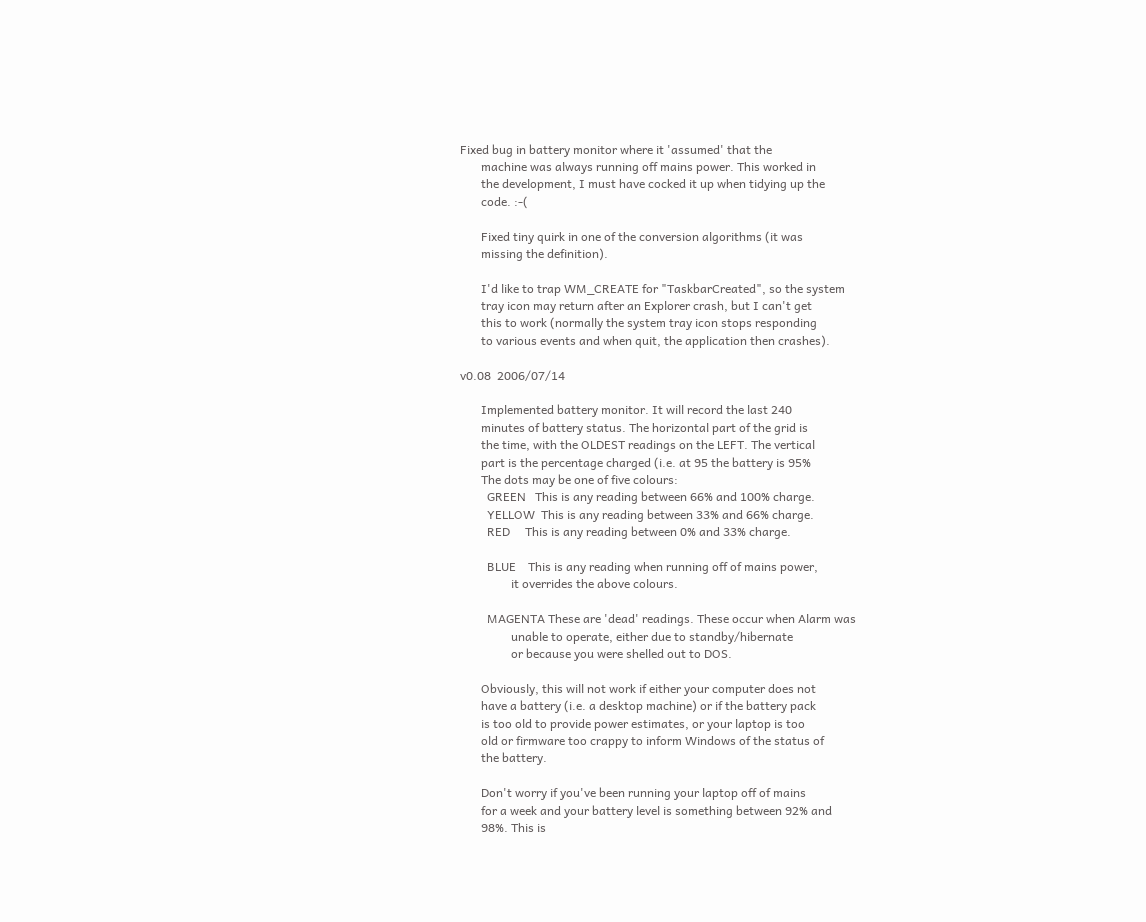Fixed bug in battery monitor where it 'assumed' that the
       machine was always running off mains power. This worked in
       the development, I must have cocked it up when tidying up the
       code. :-(

       Fixed tiny quirk in one of the conversion algorithms (it was
       missing the definition).

       I'd like to trap WM_CREATE for "TaskbarCreated", so the system
       tray icon may return after an Explorer crash, but I can't get
       this to work (normally the system tray icon stops responding
       to various events and when quit, the application then crashes).

v0.08  2006/07/14

       Implemented battery monitor. It will record the last 240
       minutes of battery status. The horizontal part of the grid is
       the time, with the OLDEST readings on the LEFT. The vertical
       part is the percentage charged (i.e. at 95 the battery is 95%
       The dots may be one of five colours:
         GREEN   This is any reading between 66% and 100% charge.
         YELLOW  This is any reading between 33% and 66% charge.
         RED     This is any reading between 0% and 33% charge.

         BLUE    This is any reading when running off of mains power,
                 it overrides the above colours.

         MAGENTA These are 'dead' readings. These occur when Alarm was
                 unable to operate, either due to standby/hibernate
                 or because you were shelled out to DOS.

       Obviously, this will not work if either your computer does not
       have a battery (i.e. a desktop machine) or if the battery pack
       is too old to provide power estimates, or your laptop is too
       old or firmware too crappy to inform Windows of the status of
       the battery.

       Don't worry if you've been running your laptop off of mains
       for a week and your battery level is something between 92% and
       98%. This is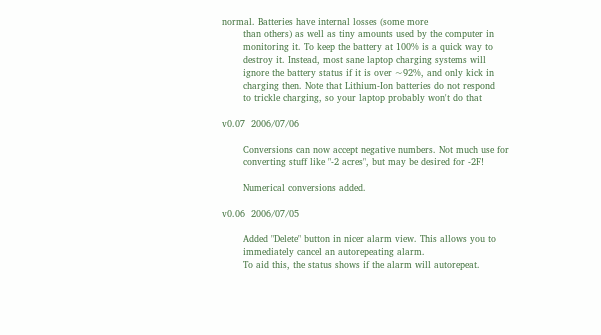normal. Batteries have internal losses (some more
       than others) as well as tiny amounts used by the computer in
       monitoring it. To keep the battery at 100% is a quick way to
       destroy it. Instead, most sane laptop charging systems will
       ignore the battery status if it is over ~92%, and only kick in
       charging then. Note that Lithium-Ion batteries do not respond
       to trickle charging, so your laptop probably won't do that

v0.07  2006/07/06

       Conversions can now accept negative numbers. Not much use for
       converting stuff like "-2 acres", but may be desired for -2F!

       Numerical conversions added.

v0.06  2006/07/05

       Added "Delete" button in nicer alarm view. This allows you to
       immediately cancel an autorepeating alarm.
       To aid this, the status shows if the alarm will autorepeat.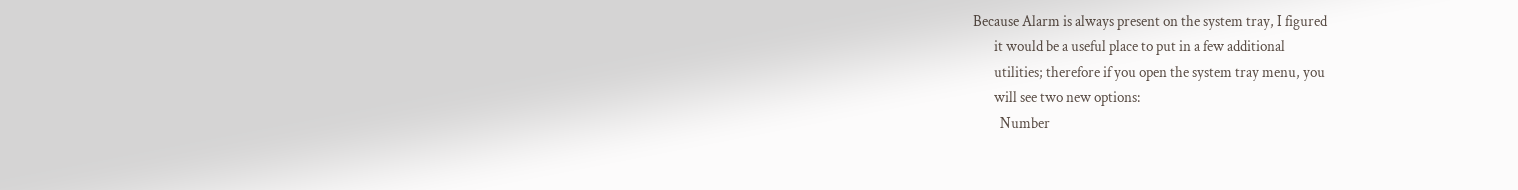Because Alarm is always present on the system tray, I figured
       it would be a useful place to put in a few additional
       utilities; therefore if you open the system tray menu, you
       will see two new options:
         Number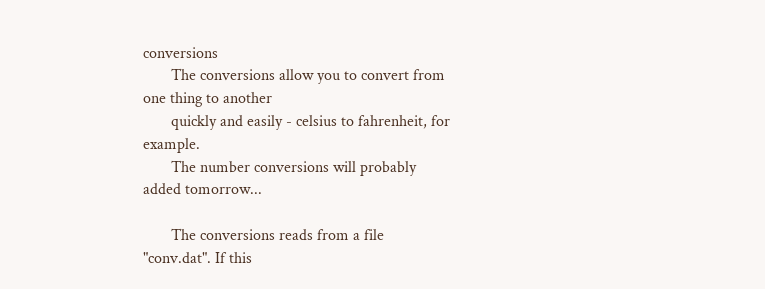conversions
       The conversions allow you to convert from one thing to another
       quickly and easily - celsius to fahrenheit, for example.
       The number conversions will probably added tomorrow...

       The conversions reads from a file "conv.dat". If this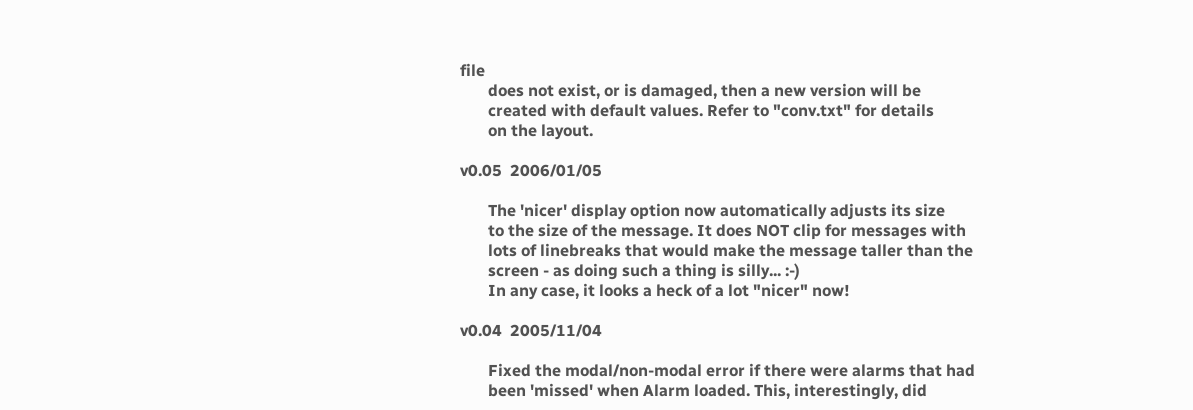file
       does not exist, or is damaged, then a new version will be
       created with default values. Refer to "conv.txt" for details
       on the layout.

v0.05  2006/01/05

       The 'nicer' display option now automatically adjusts its size
       to the size of the message. It does NOT clip for messages with
       lots of linebreaks that would make the message taller than the
       screen - as doing such a thing is silly... :-)
       In any case, it looks a heck of a lot "nicer" now!

v0.04  2005/11/04

       Fixed the modal/non-modal error if there were alarms that had
       been 'missed' when Alarm loaded. This, interestingly, did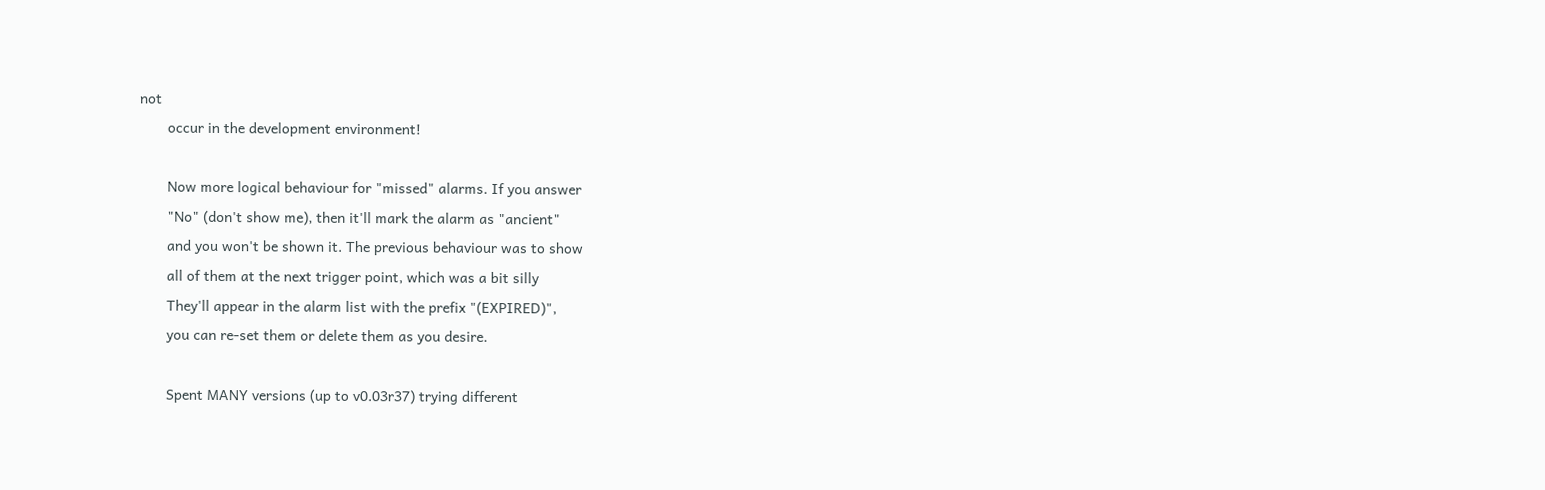not
       occur in the development environment!

       Now more logical behaviour for "missed" alarms. If you answer
       "No" (don't show me), then it'll mark the alarm as "ancient"
       and you won't be shown it. The previous behaviour was to show
       all of them at the next trigger point, which was a bit silly
       They'll appear in the alarm list with the prefix "(EXPIRED)",
       you can re-set them or delete them as you desire.

       Spent MANY versions (up to v0.03r37) trying different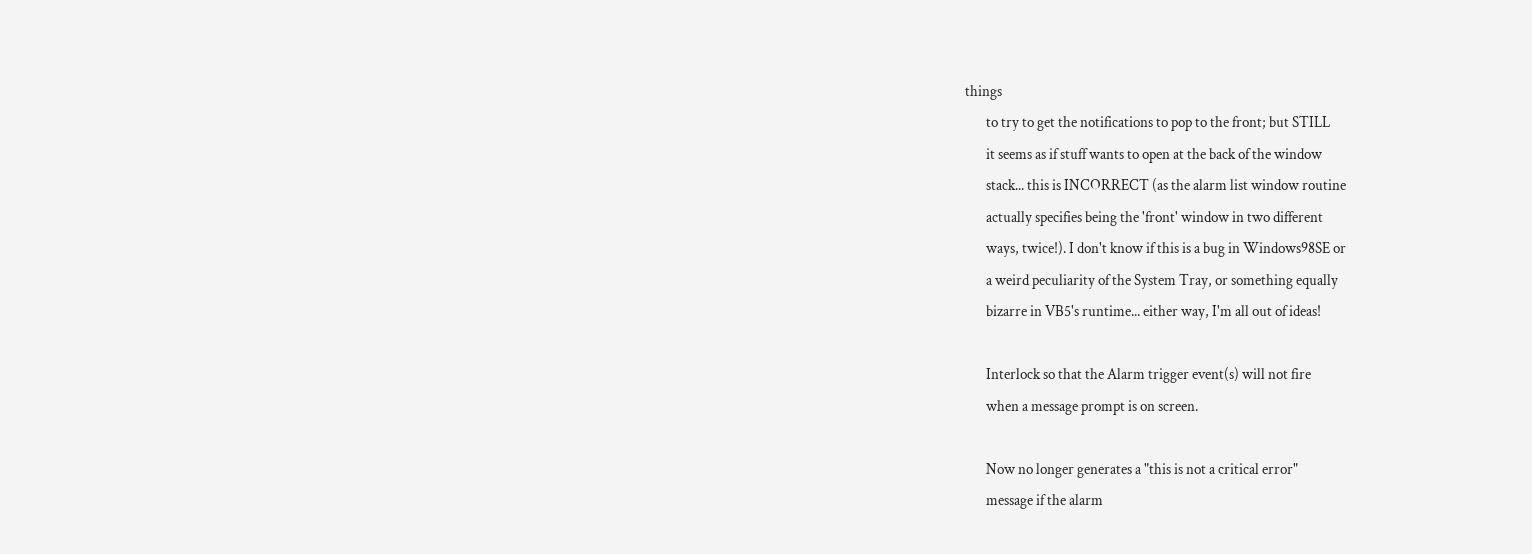things
       to try to get the notifications to pop to the front; but STILL
       it seems as if stuff wants to open at the back of the window
       stack... this is INCORRECT (as the alarm list window routine
       actually specifies being the 'front' window in two different
       ways, twice!). I don't know if this is a bug in Windows98SE or
       a weird peculiarity of the System Tray, or something equally
       bizarre in VB5's runtime... either way, I'm all out of ideas!

       Interlock so that the Alarm trigger event(s) will not fire
       when a message prompt is on screen.

       Now no longer generates a "this is not a critical error"
       message if the alarm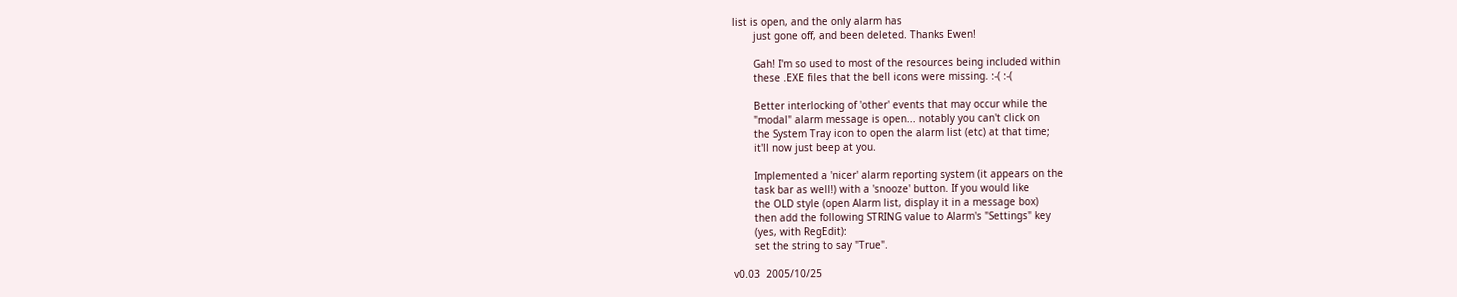list is open, and the only alarm has
       just gone off, and been deleted. Thanks Ewen!

       Gah! I'm so used to most of the resources being included within
       these .EXE files that the bell icons were missing. :-( :-(

       Better interlocking of 'other' events that may occur while the
       "modal" alarm message is open... notably you can't click on
       the System Tray icon to open the alarm list (etc) at that time;
       it'll now just beep at you.

       Implemented a 'nicer' alarm reporting system (it appears on the
       task bar as well!) with a 'snooze' button. If you would like
       the OLD style (open Alarm list, display it in a message box)
       then add the following STRING value to Alarm's "Settings" key
       (yes, with RegEdit):
       set the string to say "True".

v0.03  2005/10/25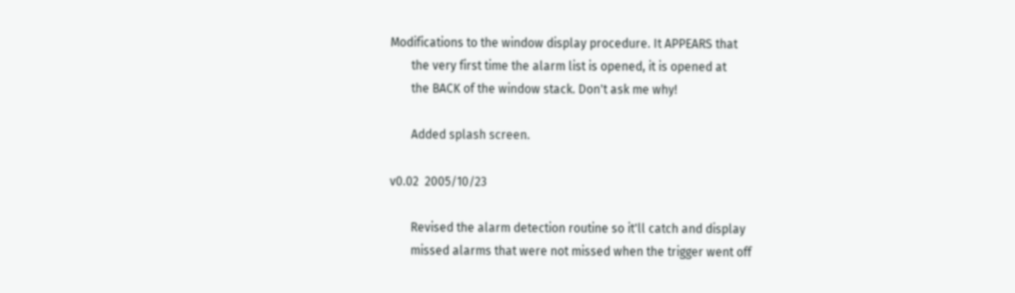Modifications to the window display procedure. It APPEARS that
       the very first time the alarm list is opened, it is opened at
       the BACK of the window stack. Don't ask me why!

       Added splash screen.

v0.02  2005/10/23

       Revised the alarm detection routine so it'll catch and display
       missed alarms that were not missed when the trigger went off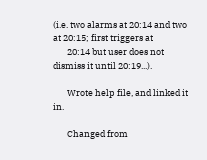(i.e. two alarms at 20:14 and two at 20:15; first triggers at
       20:14 but user does not dismiss it until 20:19...).

       Wrote help file, and linked it in.

       Changed from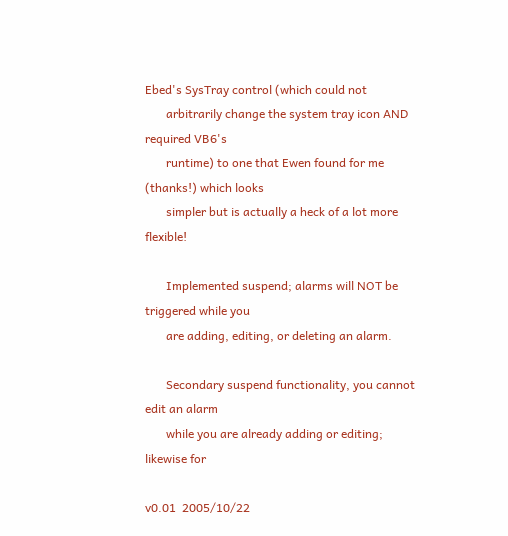Ebed's SysTray control (which could not
       arbitrarily change the system tray icon AND required VB6's
       runtime) to one that Ewen found for me (thanks!) which looks
       simpler but is actually a heck of a lot more flexible!

       Implemented suspend; alarms will NOT be triggered while you
       are adding, editing, or deleting an alarm.

       Secondary suspend functionality, you cannot edit an alarm
       while you are already adding or editing; likewise for

v0.01  2005/10/22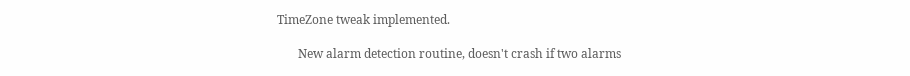TimeZone tweak implemented.

       New alarm detection routine, doesn't crash if two alarms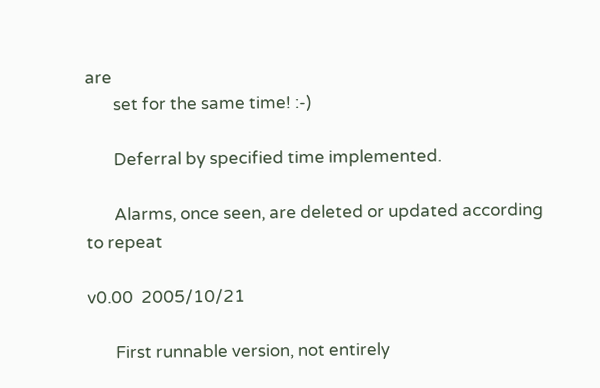are
       set for the same time! :-)

       Deferral by specified time implemented.

       Alarms, once seen, are deleted or updated according to repeat

v0.00  2005/10/21

       First runnable version, not entirely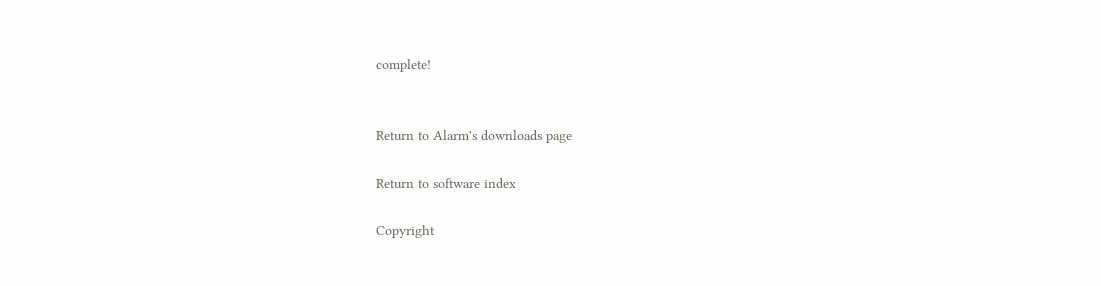complete!


Return to Alarm's downloads page

Return to software index

Copyright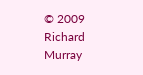© 2009 Richard Murray